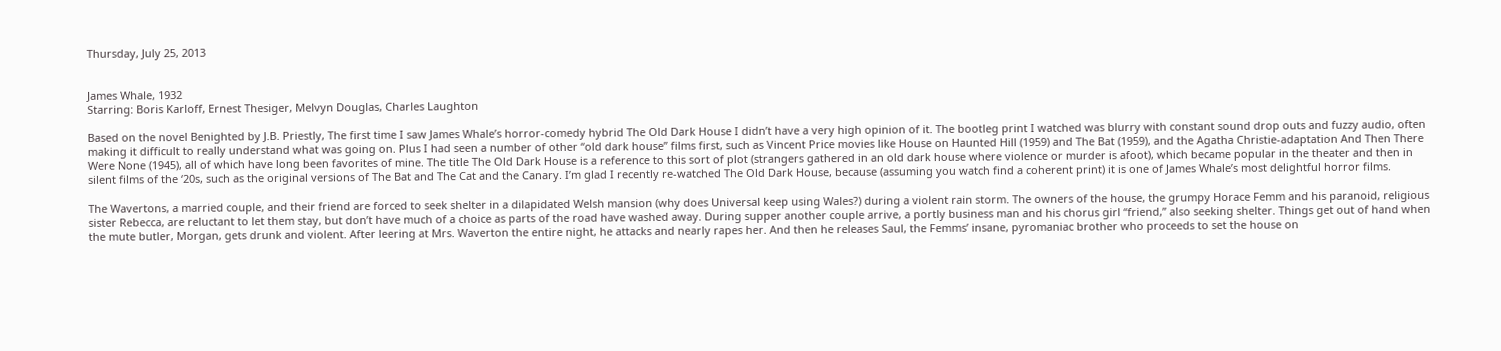Thursday, July 25, 2013


James Whale, 1932
Starring: Boris Karloff, Ernest Thesiger, Melvyn Douglas, Charles Laughton

Based on the novel Benighted by J.B. Priestly, The first time I saw James Whale’s horror-comedy hybrid The Old Dark House I didn’t have a very high opinion of it. The bootleg print I watched was blurry with constant sound drop outs and fuzzy audio, often making it difficult to really understand what was going on. Plus I had seen a number of other “old dark house” films first, such as Vincent Price movies like House on Haunted Hill (1959) and The Bat (1959), and the Agatha Christie-adaptation And Then There Were None (1945), all of which have long been favorites of mine. The title The Old Dark House is a reference to this sort of plot (strangers gathered in an old dark house where violence or murder is afoot), which became popular in the theater and then in silent films of the ‘20s, such as the original versions of The Bat and The Cat and the Canary. I’m glad I recently re-watched The Old Dark House, because (assuming you watch find a coherent print) it is one of James Whale’s most delightful horror films.

The Wavertons, a married couple, and their friend are forced to seek shelter in a dilapidated Welsh mansion (why does Universal keep using Wales?) during a violent rain storm. The owners of the house, the grumpy Horace Femm and his paranoid, religious sister Rebecca, are reluctant to let them stay, but don’t have much of a choice as parts of the road have washed away. During supper another couple arrive, a portly business man and his chorus girl “friend,” also seeking shelter. Things get out of hand when the mute butler, Morgan, gets drunk and violent. After leering at Mrs. Waverton the entire night, he attacks and nearly rapes her. And then he releases Saul, the Femms’ insane, pyromaniac brother who proceeds to set the house on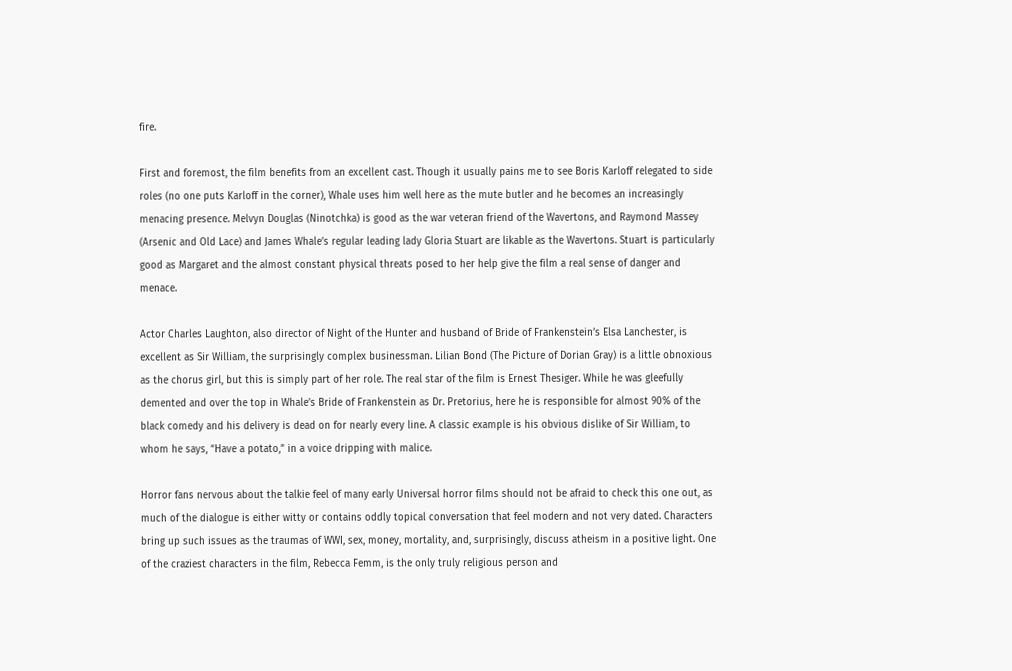fire.

First and foremost, the film benefits from an excellent cast. Though it usually pains me to see Boris Karloff relegated to side roles (no one puts Karloff in the corner), Whale uses him well here as the mute butler and he becomes an increasingly menacing presence. Melvyn Douglas (Ninotchka) is good as the war veteran friend of the Wavertons, and Raymond Massey (Arsenic and Old Lace) and James Whale’s regular leading lady Gloria Stuart are likable as the Wavertons. Stuart is particularly good as Margaret and the almost constant physical threats posed to her help give the film a real sense of danger and menace.

Actor Charles Laughton, also director of Night of the Hunter and husband of Bride of Frankenstein’s Elsa Lanchester, is excellent as Sir William, the surprisingly complex businessman. Lilian Bond (The Picture of Dorian Gray) is a little obnoxious as the chorus girl, but this is simply part of her role. The real star of the film is Ernest Thesiger. While he was gleefully demented and over the top in Whale’s Bride of Frankenstein as Dr. Pretorius, here he is responsible for almost 90% of the black comedy and his delivery is dead on for nearly every line. A classic example is his obvious dislike of Sir William, to whom he says, “Have a potato,” in a voice dripping with malice.

Horror fans nervous about the talkie feel of many early Universal horror films should not be afraid to check this one out, as much of the dialogue is either witty or contains oddly topical conversation that feel modern and not very dated. Characters bring up such issues as the traumas of WWI, sex, money, mortality, and, surprisingly, discuss atheism in a positive light. One of the craziest characters in the film, Rebecca Femm, is the only truly religious person and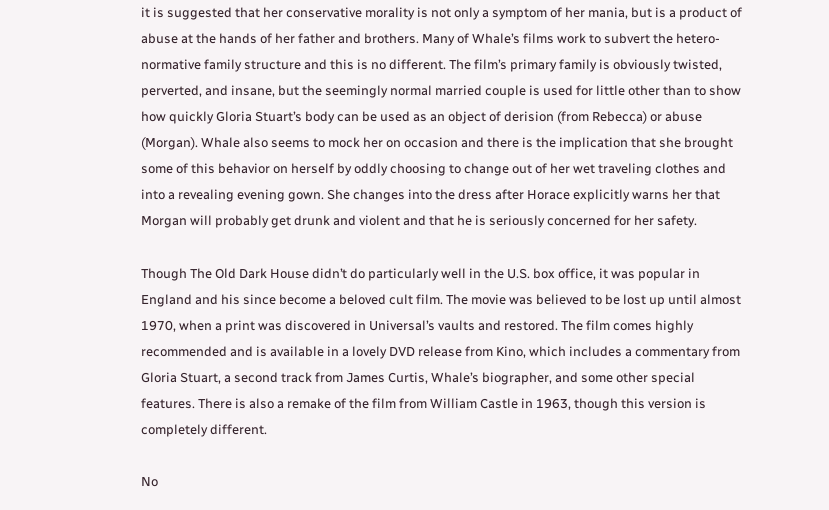it is suggested that her conservative morality is not only a symptom of her mania, but is a product of abuse at the hands of her father and brothers. Many of Whale’s films work to subvert the hetero-normative family structure and this is no different. The film’s primary family is obviously twisted, perverted, and insane, but the seemingly normal married couple is used for little other than to show how quickly Gloria Stuart’s body can be used as an object of derision (from Rebecca) or abuse (Morgan). Whale also seems to mock her on occasion and there is the implication that she brought some of this behavior on herself by oddly choosing to change out of her wet traveling clothes and into a revealing evening gown. She changes into the dress after Horace explicitly warns her that Morgan will probably get drunk and violent and that he is seriously concerned for her safety.

Though The Old Dark House didn’t do particularly well in the U.S. box office, it was popular in England and his since become a beloved cult film. The movie was believed to be lost up until almost 1970, when a print was discovered in Universal’s vaults and restored. The film comes highly recommended and is available in a lovely DVD release from Kino, which includes a commentary from Gloria Stuart, a second track from James Curtis, Whale’s biographer, and some other special features. There is also a remake of the film from William Castle in 1963, though this version is completely different.

No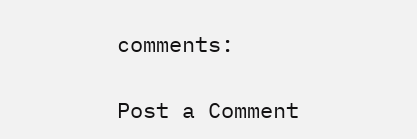comments:

Post a Comment